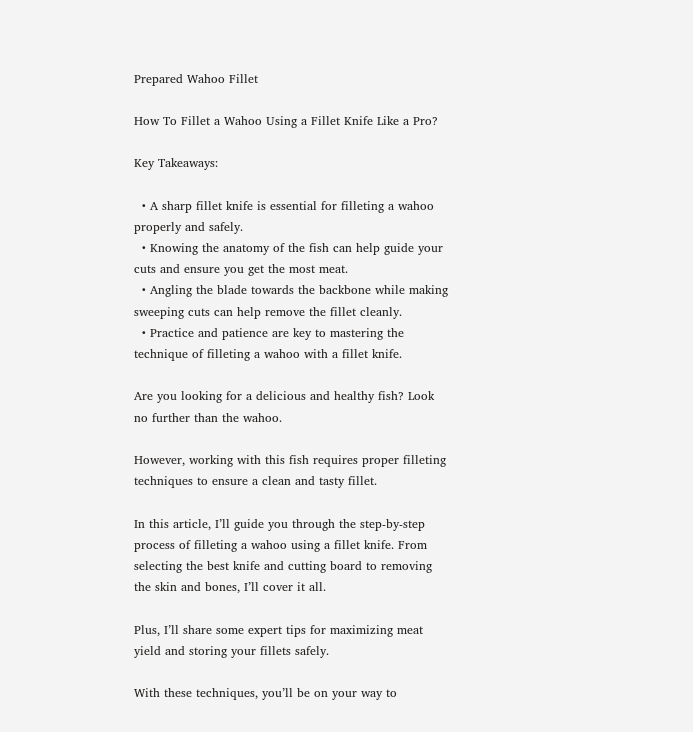Prepared Wahoo Fillet

How To Fillet a Wahoo Using a Fillet Knife Like a Pro?

Key Takeaways:

  • A sharp fillet knife is essential for filleting a wahoo properly and safely.
  • Knowing the anatomy of the fish can help guide your cuts and ensure you get the most meat.
  • Angling the blade towards the backbone while making sweeping cuts can help remove the fillet cleanly.
  • Practice and patience are key to mastering the technique of filleting a wahoo with a fillet knife.

Are you looking for a delicious and healthy fish? Look no further than the wahoo.

However, working with this fish requires proper filleting techniques to ensure a clean and tasty fillet.

In this article, I’ll guide you through the step-by-step process of filleting a wahoo using a fillet knife. From selecting the best knife and cutting board to removing the skin and bones, I’ll cover it all.

Plus, I’ll share some expert tips for maximizing meat yield and storing your fillets safely.

With these techniques, you’ll be on your way to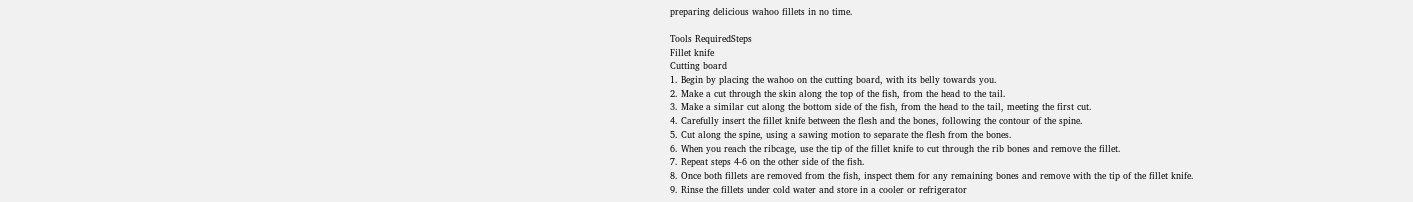preparing delicious wahoo fillets in no time.

Tools RequiredSteps
Fillet knife
Cutting board
1. Begin by placing the wahoo on the cutting board, with its belly towards you.
2. Make a cut through the skin along the top of the fish, from the head to the tail.
3. Make a similar cut along the bottom side of the fish, from the head to the tail, meeting the first cut.
4. Carefully insert the fillet knife between the flesh and the bones, following the contour of the spine.
5. Cut along the spine, using a sawing motion to separate the flesh from the bones.
6. When you reach the ribcage, use the tip of the fillet knife to cut through the rib bones and remove the fillet.
7. Repeat steps 4-6 on the other side of the fish.
8. Once both fillets are removed from the fish, inspect them for any remaining bones and remove with the tip of the fillet knife.
9. Rinse the fillets under cold water and store in a cooler or refrigerator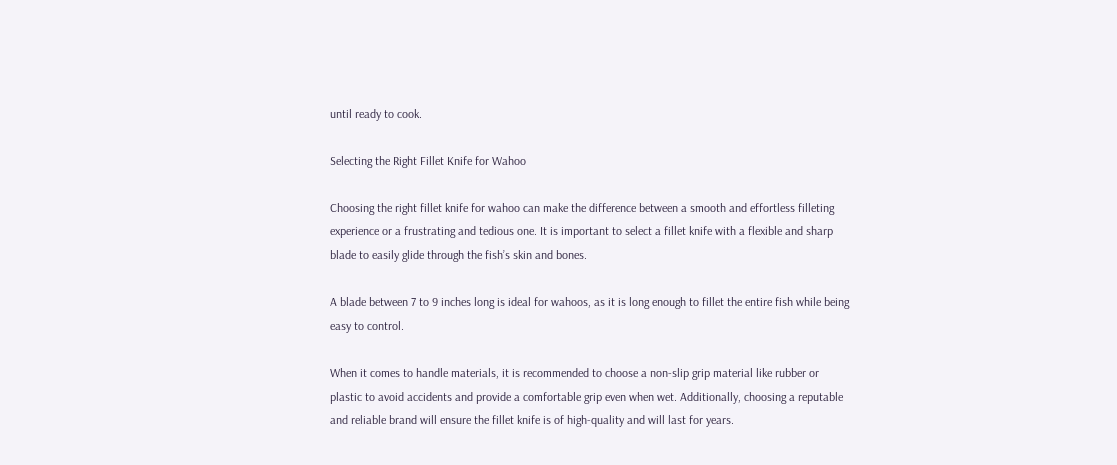until ready to cook.

Selecting the Right Fillet Knife for Wahoo

Choosing the right fillet knife for wahoo can make the difference between a smooth and effortless filleting experience or a frustrating and tedious one. It is important to select a fillet knife with a flexible and sharp blade to easily glide through the fish’s skin and bones.

A blade between 7 to 9 inches long is ideal for wahoos, as it is long enough to fillet the entire fish while being easy to control.

When it comes to handle materials, it is recommended to choose a non-slip grip material like rubber or plastic to avoid accidents and provide a comfortable grip even when wet. Additionally, choosing a reputable and reliable brand will ensure the fillet knife is of high-quality and will last for years.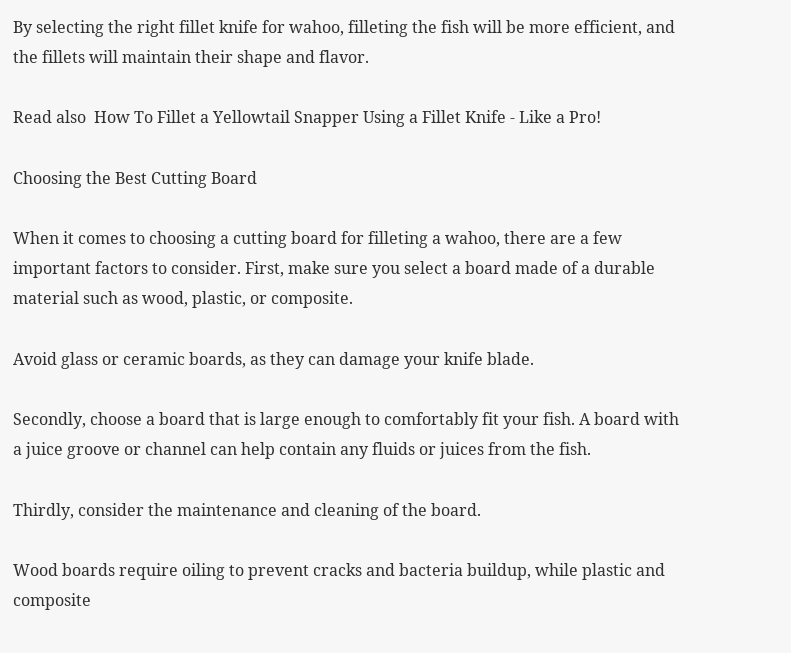By selecting the right fillet knife for wahoo, filleting the fish will be more efficient, and the fillets will maintain their shape and flavor.

Read also  How To Fillet a Yellowtail Snapper Using a Fillet Knife - Like a Pro!

Choosing the Best Cutting Board

When it comes to choosing a cutting board for filleting a wahoo, there are a few important factors to consider. First, make sure you select a board made of a durable material such as wood, plastic, or composite.

Avoid glass or ceramic boards, as they can damage your knife blade.

Secondly, choose a board that is large enough to comfortably fit your fish. A board with a juice groove or channel can help contain any fluids or juices from the fish.

Thirdly, consider the maintenance and cleaning of the board.

Wood boards require oiling to prevent cracks and bacteria buildup, while plastic and composite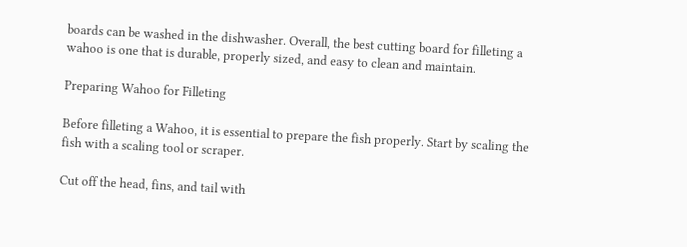boards can be washed in the dishwasher. Overall, the best cutting board for filleting a wahoo is one that is durable, properly sized, and easy to clean and maintain.

Preparing Wahoo for Filleting

Before filleting a Wahoo, it is essential to prepare the fish properly. Start by scaling the fish with a scaling tool or scraper.

Cut off the head, fins, and tail with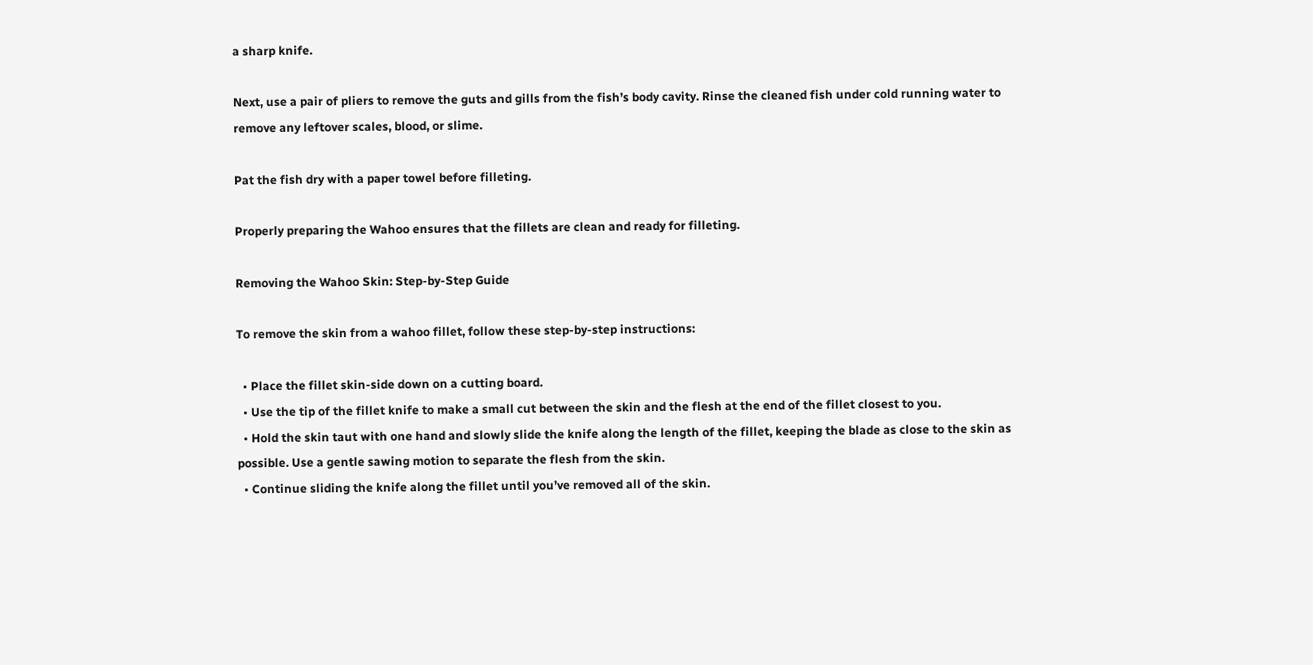a sharp knife.

Next, use a pair of pliers to remove the guts and gills from the fish’s body cavity. Rinse the cleaned fish under cold running water to remove any leftover scales, blood, or slime.

Pat the fish dry with a paper towel before filleting.

Properly preparing the Wahoo ensures that the fillets are clean and ready for filleting.

Removing the Wahoo Skin: Step-by-Step Guide

To remove the skin from a wahoo fillet, follow these step-by-step instructions:

  • Place the fillet skin-side down on a cutting board.
  • Use the tip of the fillet knife to make a small cut between the skin and the flesh at the end of the fillet closest to you.
  • Hold the skin taut with one hand and slowly slide the knife along the length of the fillet, keeping the blade as close to the skin as possible. Use a gentle sawing motion to separate the flesh from the skin.
  • Continue sliding the knife along the fillet until you’ve removed all of the skin.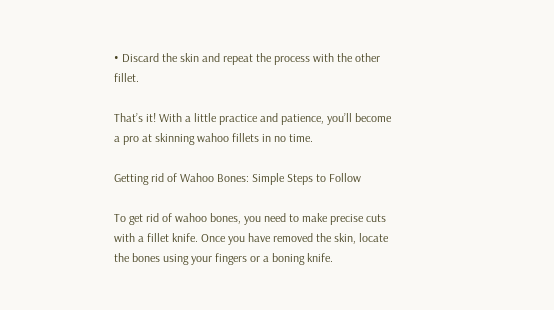• Discard the skin and repeat the process with the other fillet.

That’s it! With a little practice and patience, you’ll become a pro at skinning wahoo fillets in no time.

Getting rid of Wahoo Bones: Simple Steps to Follow

To get rid of wahoo bones, you need to make precise cuts with a fillet knife. Once you have removed the skin, locate the bones using your fingers or a boning knife.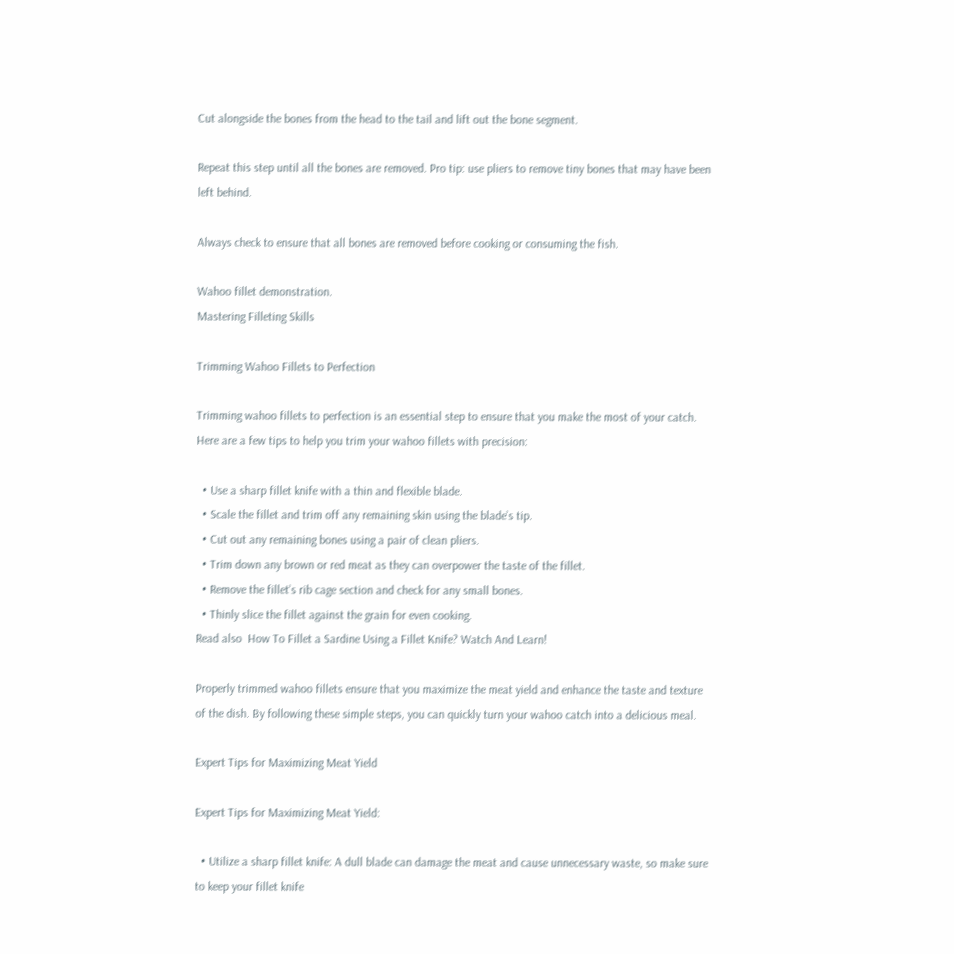Cut alongside the bones from the head to the tail and lift out the bone segment.

Repeat this step until all the bones are removed. Pro tip: use pliers to remove tiny bones that may have been left behind.

Always check to ensure that all bones are removed before cooking or consuming the fish.

Wahoo fillet demonstration.
Mastering Filleting Skills

Trimming Wahoo Fillets to Perfection

Trimming wahoo fillets to perfection is an essential step to ensure that you make the most of your catch. Here are a few tips to help you trim your wahoo fillets with precision:

  • Use a sharp fillet knife with a thin and flexible blade.
  • Scale the fillet and trim off any remaining skin using the blade’s tip.
  • Cut out any remaining bones using a pair of clean pliers.
  • Trim down any brown or red meat as they can overpower the taste of the fillet.
  • Remove the fillet’s rib cage section and check for any small bones.
  • Thinly slice the fillet against the grain for even cooking.
Read also  How To Fillet a Sardine Using a Fillet Knife? Watch And Learn!

Properly trimmed wahoo fillets ensure that you maximize the meat yield and enhance the taste and texture of the dish. By following these simple steps, you can quickly turn your wahoo catch into a delicious meal.

Expert Tips for Maximizing Meat Yield

Expert Tips for Maximizing Meat Yield:

  • Utilize a sharp fillet knife: A dull blade can damage the meat and cause unnecessary waste, so make sure to keep your fillet knife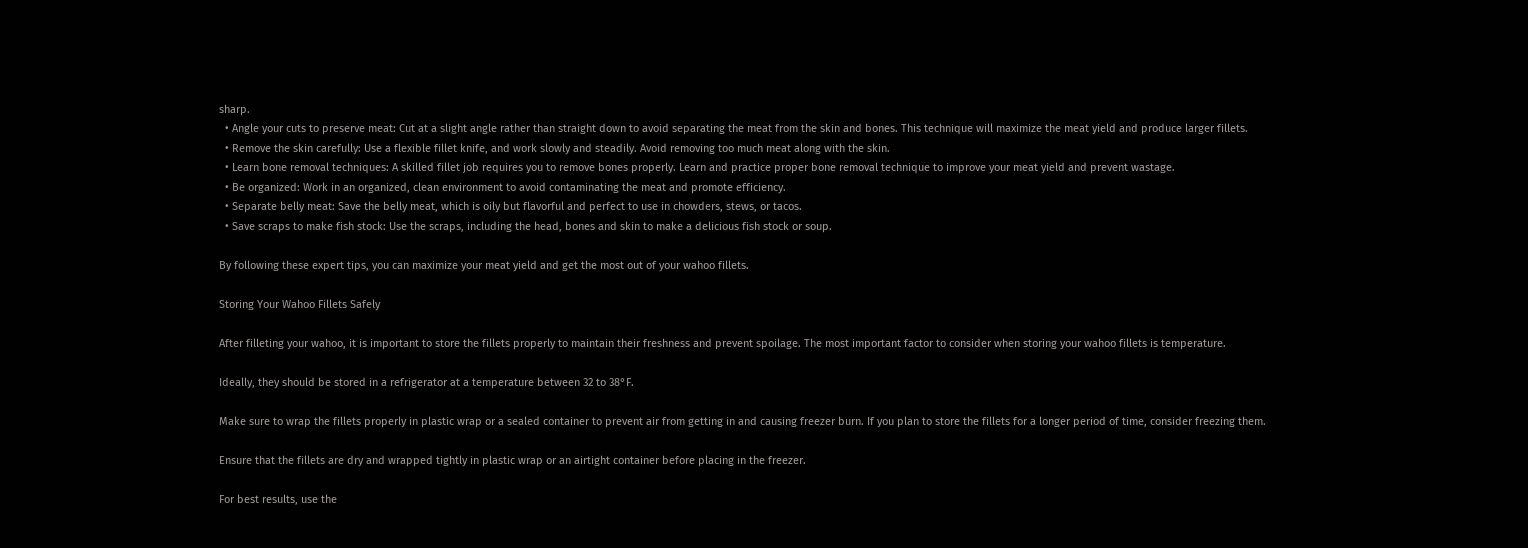sharp.
  • Angle your cuts to preserve meat: Cut at a slight angle rather than straight down to avoid separating the meat from the skin and bones. This technique will maximize the meat yield and produce larger fillets.
  • Remove the skin carefully: Use a flexible fillet knife, and work slowly and steadily. Avoid removing too much meat along with the skin.
  • Learn bone removal techniques: A skilled fillet job requires you to remove bones properly. Learn and practice proper bone removal technique to improve your meat yield and prevent wastage.
  • Be organized: Work in an organized, clean environment to avoid contaminating the meat and promote efficiency.
  • Separate belly meat: Save the belly meat, which is oily but flavorful and perfect to use in chowders, stews, or tacos.
  • Save scraps to make fish stock: Use the scraps, including the head, bones and skin to make a delicious fish stock or soup.

By following these expert tips, you can maximize your meat yield and get the most out of your wahoo fillets.

Storing Your Wahoo Fillets Safely

After filleting your wahoo, it is important to store the fillets properly to maintain their freshness and prevent spoilage. The most important factor to consider when storing your wahoo fillets is temperature.

Ideally, they should be stored in a refrigerator at a temperature between 32 to 38°F.

Make sure to wrap the fillets properly in plastic wrap or a sealed container to prevent air from getting in and causing freezer burn. If you plan to store the fillets for a longer period of time, consider freezing them.

Ensure that the fillets are dry and wrapped tightly in plastic wrap or an airtight container before placing in the freezer.

For best results, use the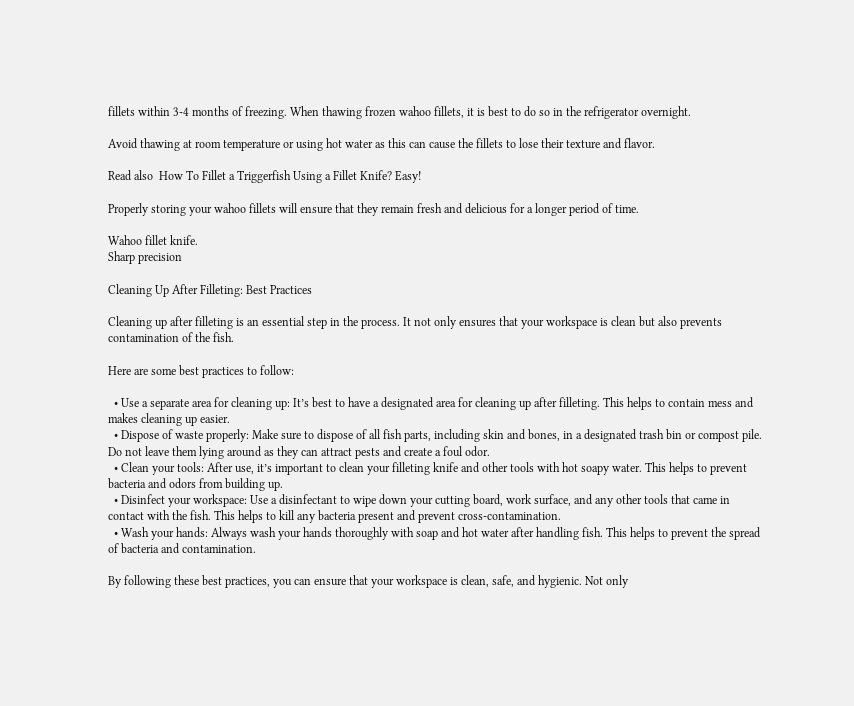fillets within 3-4 months of freezing. When thawing frozen wahoo fillets, it is best to do so in the refrigerator overnight.

Avoid thawing at room temperature or using hot water as this can cause the fillets to lose their texture and flavor.

Read also  How To Fillet a Triggerfish Using a Fillet Knife? Easy!

Properly storing your wahoo fillets will ensure that they remain fresh and delicious for a longer period of time.

Wahoo fillet knife.
Sharp precision

Cleaning Up After Filleting: Best Practices

Cleaning up after filleting is an essential step in the process. It not only ensures that your workspace is clean but also prevents contamination of the fish.

Here are some best practices to follow:

  • Use a separate area for cleaning up: It’s best to have a designated area for cleaning up after filleting. This helps to contain mess and makes cleaning up easier.
  • Dispose of waste properly: Make sure to dispose of all fish parts, including skin and bones, in a designated trash bin or compost pile. Do not leave them lying around as they can attract pests and create a foul odor.
  • Clean your tools: After use, it’s important to clean your filleting knife and other tools with hot soapy water. This helps to prevent bacteria and odors from building up.
  • Disinfect your workspace: Use a disinfectant to wipe down your cutting board, work surface, and any other tools that came in contact with the fish. This helps to kill any bacteria present and prevent cross-contamination.
  • Wash your hands: Always wash your hands thoroughly with soap and hot water after handling fish. This helps to prevent the spread of bacteria and contamination.

By following these best practices, you can ensure that your workspace is clean, safe, and hygienic. Not only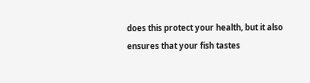does this protect your health, but it also ensures that your fish tastes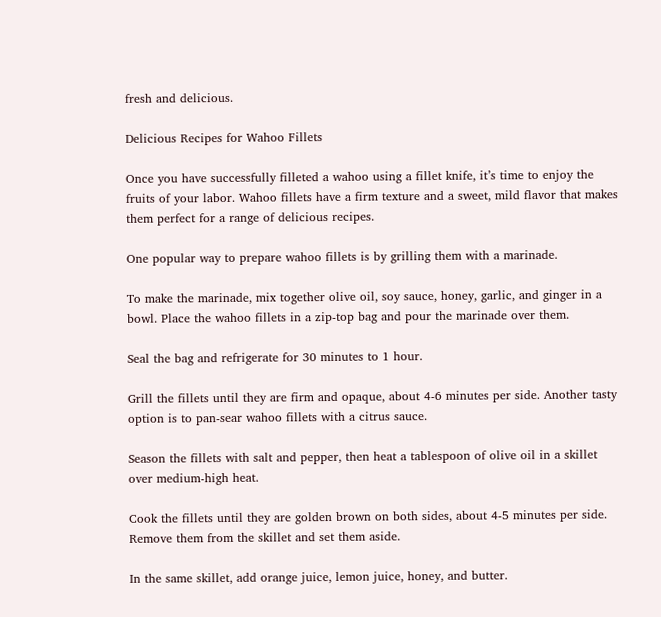fresh and delicious.

Delicious Recipes for Wahoo Fillets

Once you have successfully filleted a wahoo using a fillet knife, it’s time to enjoy the fruits of your labor. Wahoo fillets have a firm texture and a sweet, mild flavor that makes them perfect for a range of delicious recipes.

One popular way to prepare wahoo fillets is by grilling them with a marinade.

To make the marinade, mix together olive oil, soy sauce, honey, garlic, and ginger in a bowl. Place the wahoo fillets in a zip-top bag and pour the marinade over them.

Seal the bag and refrigerate for 30 minutes to 1 hour.

Grill the fillets until they are firm and opaque, about 4-6 minutes per side. Another tasty option is to pan-sear wahoo fillets with a citrus sauce.

Season the fillets with salt and pepper, then heat a tablespoon of olive oil in a skillet over medium-high heat.

Cook the fillets until they are golden brown on both sides, about 4-5 minutes per side. Remove them from the skillet and set them aside.

In the same skillet, add orange juice, lemon juice, honey, and butter.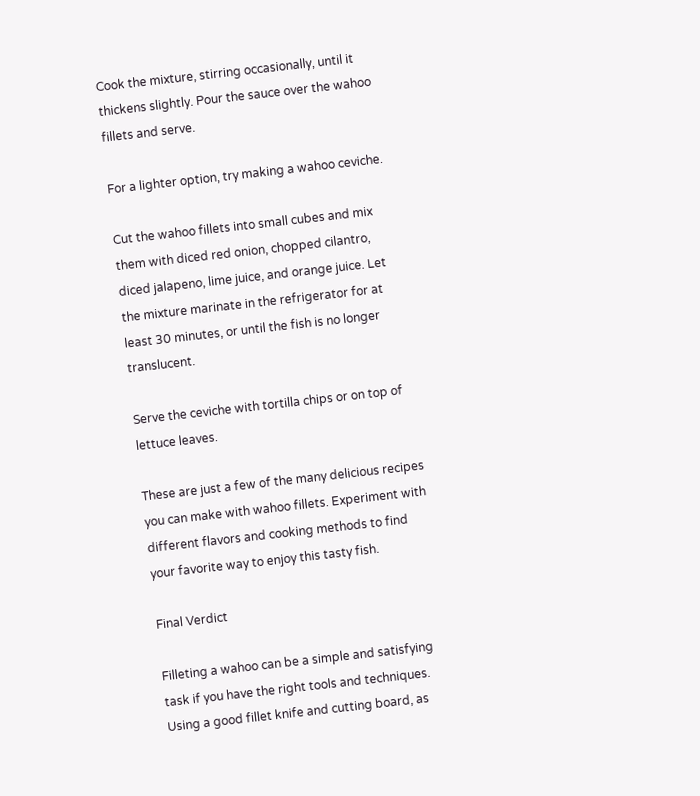Cook the mixture, stirring occasionally, until it thickens slightly. Pour the sauce over the wahoo fillets and serve.

For a lighter option, try making a wahoo ceviche.

Cut the wahoo fillets into small cubes and mix them with diced red onion, chopped cilantro, diced jalapeno, lime juice, and orange juice. Let the mixture marinate in the refrigerator for at least 30 minutes, or until the fish is no longer translucent.

Serve the ceviche with tortilla chips or on top of lettuce leaves.

These are just a few of the many delicious recipes you can make with wahoo fillets. Experiment with different flavors and cooking methods to find your favorite way to enjoy this tasty fish.

Final Verdict

Filleting a wahoo can be a simple and satisfying task if you have the right tools and techniques. Using a good fillet knife and cutting board, as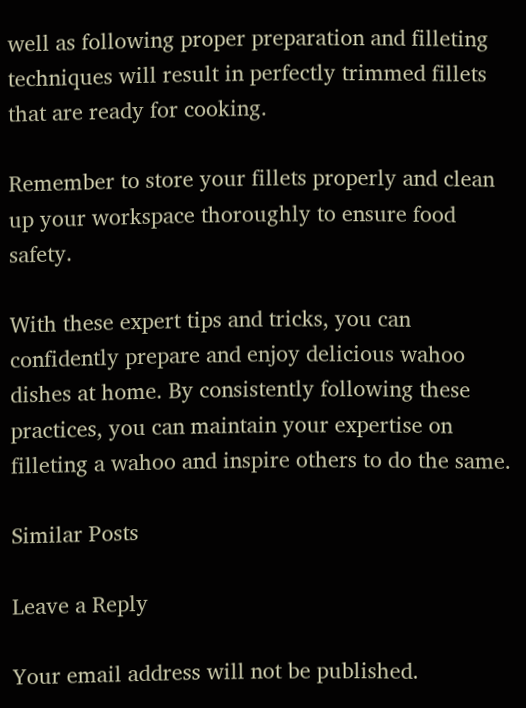well as following proper preparation and filleting techniques will result in perfectly trimmed fillets that are ready for cooking.

Remember to store your fillets properly and clean up your workspace thoroughly to ensure food safety.

With these expert tips and tricks, you can confidently prepare and enjoy delicious wahoo dishes at home. By consistently following these practices, you can maintain your expertise on filleting a wahoo and inspire others to do the same.

Similar Posts

Leave a Reply

Your email address will not be published.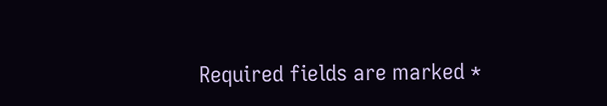Required fields are marked *